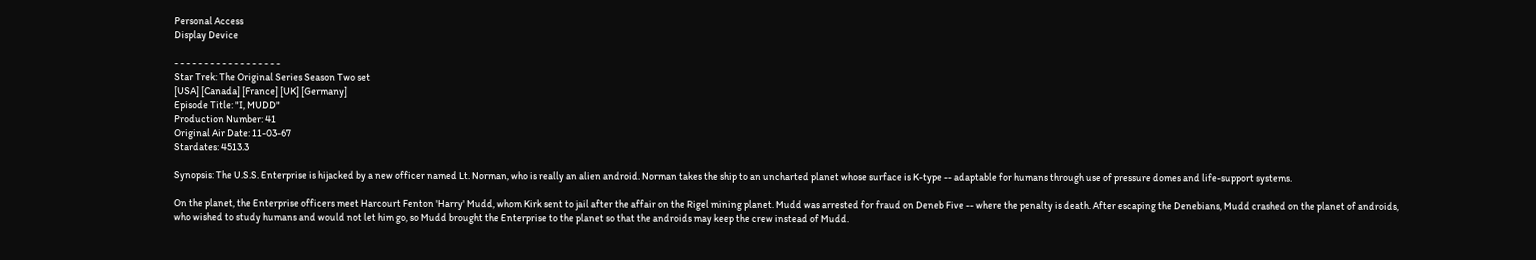Personal Access
Display Device

- - - - - - - - - - - - - - - - - -
Star Trek: The Original Series Season Two set
[USA] [Canada] [France] [UK] [Germany]
Episode Title: "I, MUDD"
Production Number: 41
Original Air Date: 11-03-67
Stardates: 4513.3

Synopsis: The U.S.S. Enterprise is hijacked by a new officer named Lt. Norman, who is really an alien android. Norman takes the ship to an uncharted planet whose surface is K-type -- adaptable for humans through use of pressure domes and life-support systems.

On the planet, the Enterprise officers meet Harcourt Fenton 'Harry' Mudd, whom Kirk sent to jail after the affair on the Rigel mining planet. Mudd was arrested for fraud on Deneb Five -- where the penalty is death. After escaping the Denebians, Mudd crashed on the planet of androids, who wished to study humans and would not let him go, so Mudd brought the Enterprise to the planet so that the androids may keep the crew instead of Mudd.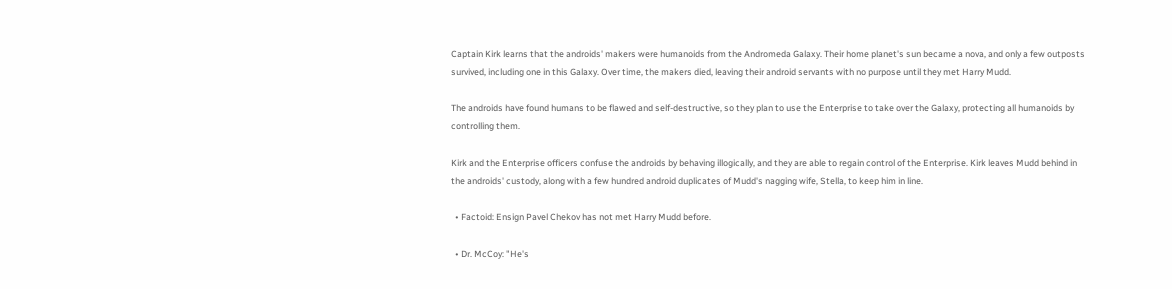Captain Kirk learns that the androids' makers were humanoids from the Andromeda Galaxy. Their home planet's sun became a nova, and only a few outposts survived, including one in this Galaxy. Over time, the makers died, leaving their android servants with no purpose until they met Harry Mudd.

The androids have found humans to be flawed and self-destructive, so they plan to use the Enterprise to take over the Galaxy, protecting all humanoids by controlling them.

Kirk and the Enterprise officers confuse the androids by behaving illogically, and they are able to regain control of the Enterprise. Kirk leaves Mudd behind in the androids' custody, along with a few hundred android duplicates of Mudd's nagging wife, Stella, to keep him in line.

  • Factoid: Ensign Pavel Chekov has not met Harry Mudd before.

  • Dr. McCoy: "He's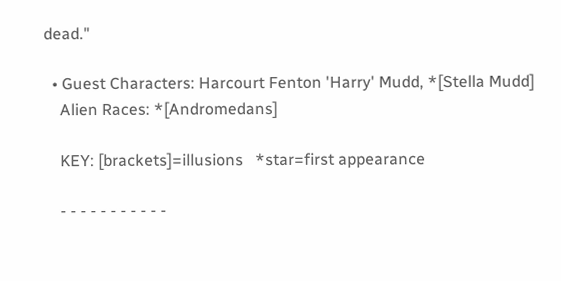dead."

  • Guest Characters: Harcourt Fenton 'Harry' Mudd, *[Stella Mudd]
    Alien Races: *[Andromedans]

    KEY: [brackets]=illusions   *star=first appearance

    - - - - - - - - - - -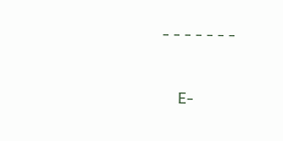- - - - - - -

    E-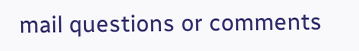mail questions or comments